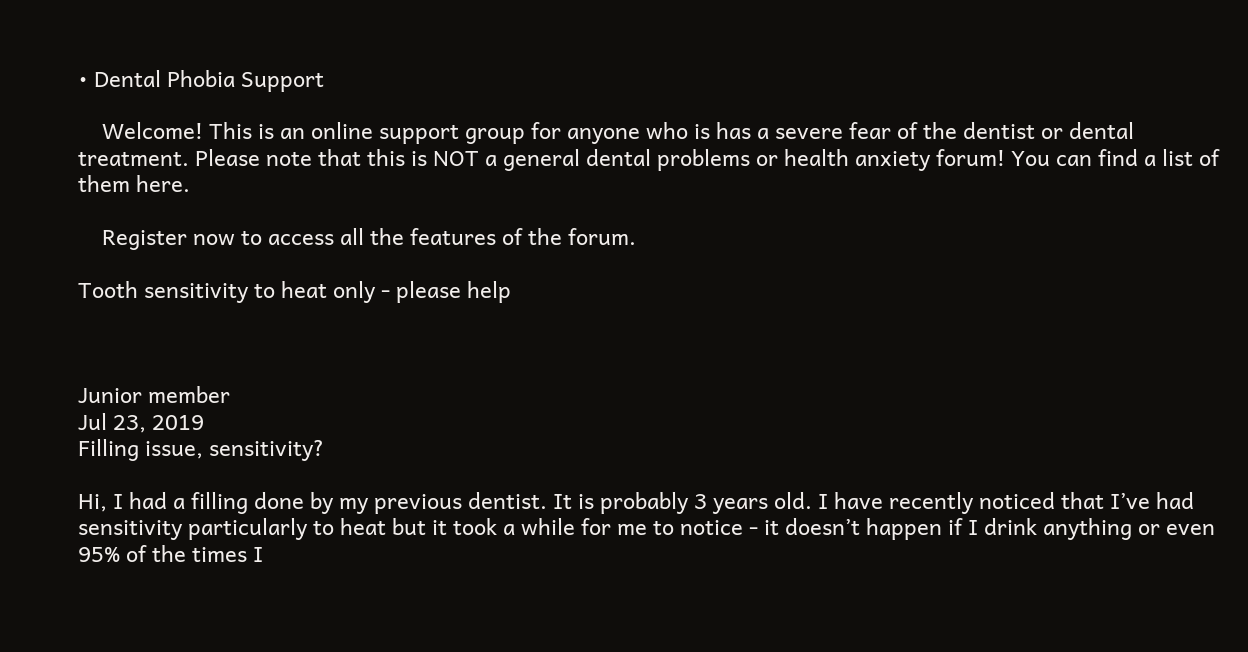• Dental Phobia Support

    Welcome! This is an online support group for anyone who is has a severe fear of the dentist or dental treatment. Please note that this is NOT a general dental problems or health anxiety forum! You can find a list of them here.

    Register now to access all the features of the forum.

Tooth sensitivity to heat only - please help



Junior member
Jul 23, 2019
Filling issue, sensitivity?

Hi, I had a filling done by my previous dentist. It is probably 3 years old. I have recently noticed that I’ve had sensitivity particularly to heat but it took a while for me to notice - it doesn’t happen if I drink anything or even 95% of the times I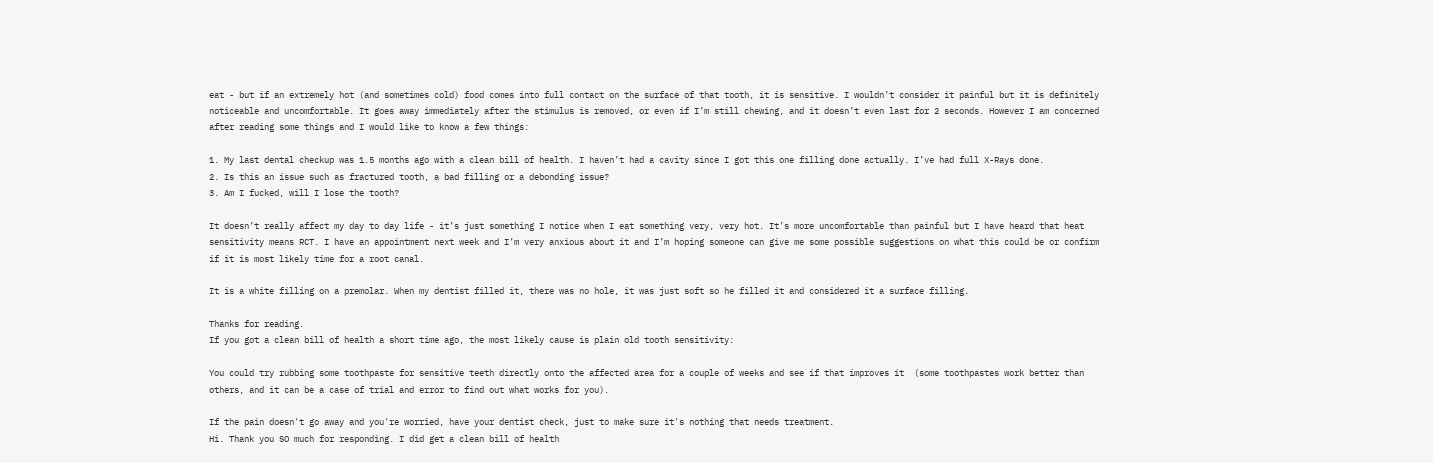eat - but if an extremely hot (and sometimes cold) food comes into full contact on the surface of that tooth, it is sensitive. I wouldn’t consider it painful but it is definitely noticeable and uncomfortable. It goes away immediately after the stimulus is removed, or even if I’m still chewing, and it doesn’t even last for 2 seconds. However I am concerned after reading some things and I would like to know a few things:

1. My last dental checkup was 1.5 months ago with a clean bill of health. I haven’t had a cavity since I got this one filling done actually. I’ve had full X-Rays done.
2. Is this an issue such as fractured tooth, a bad filling or a debonding issue?
3. Am I fucked, will I lose the tooth?

It doesn’t really affect my day to day life - it’s just something I notice when I eat something very, very hot. It’s more uncomfortable than painful but I have heard that heat sensitivity means RCT. I have an appointment next week and I’m very anxious about it and I’m hoping someone can give me some possible suggestions on what this could be or confirm if it is most likely time for a root canal.

It is a white filling on a premolar. When my dentist filled it, there was no hole, it was just soft so he filled it and considered it a surface filling.

Thanks for reading.
If you got a clean bill of health a short time ago, the most likely cause is plain old tooth sensitivity:

You could try rubbing some toothpaste for sensitive teeth directly onto the affected area for a couple of weeks and see if that improves it  (some toothpastes work better than others, and it can be a case of trial and error to find out what works for you).

If the pain doesn't go away and you're worried, have your dentist check, just to make sure it's nothing that needs treatment.
Hi. Thank you SO much for responding. I did get a clean bill of health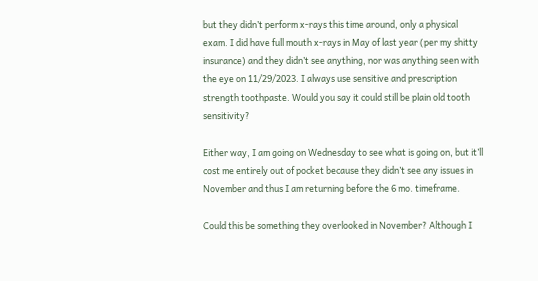but they didn’t perform x-rays this time around, only a physical exam. I did have full mouth x-rays in May of last year (per my shitty insurance) and they didn’t see anything, nor was anything seen with the eye on 11/29/2023. I always use sensitive and prescription strength toothpaste. Would you say it could still be plain old tooth sensitivity?

Either way, I am going on Wednesday to see what is going on, but it’ll cost me entirely out of pocket because they didn’t see any issues in November and thus I am returning before the 6 mo. timeframe.

Could this be something they overlooked in November? Although I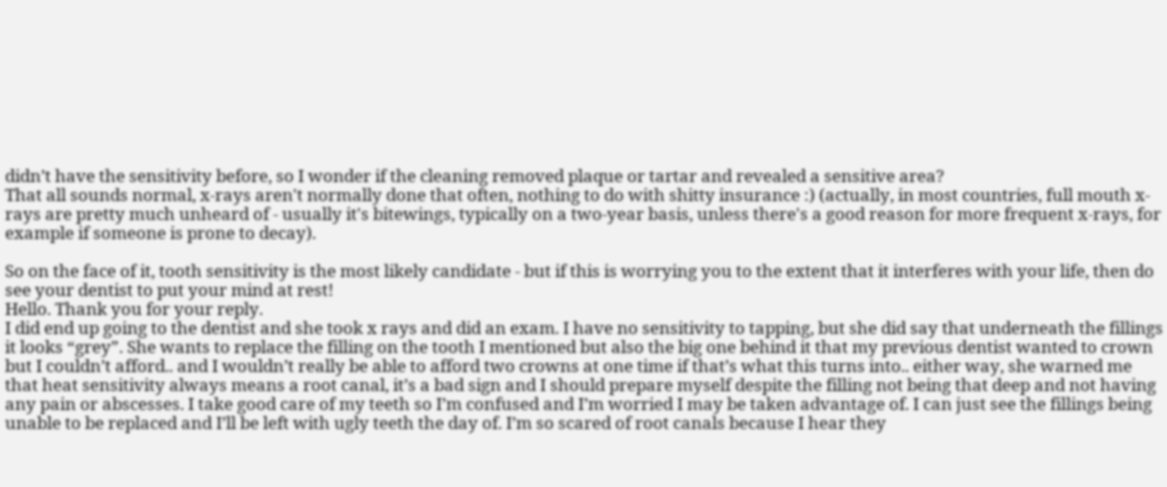didn’t have the sensitivity before, so I wonder if the cleaning removed plaque or tartar and revealed a sensitive area?
That all sounds normal, x-rays aren't normally done that often, nothing to do with shitty insurance :) (actually, in most countries, full mouth x-rays are pretty much unheard of - usually it's bitewings, typically on a two-year basis, unless there's a good reason for more frequent x-rays, for example if someone is prone to decay).

So on the face of it, tooth sensitivity is the most likely candidate - but if this is worrying you to the extent that it interferes with your life, then do see your dentist to put your mind at rest!
Hello. Thank you for your reply.
I did end up going to the dentist and she took x rays and did an exam. I have no sensitivity to tapping, but she did say that underneath the fillings it looks “grey”. She wants to replace the filling on the tooth I mentioned but also the big one behind it that my previous dentist wanted to crown but I couldn’t afford.. and I wouldn’t really be able to afford two crowns at one time if that’s what this turns into.. either way, she warned me that heat sensitivity always means a root canal, it’s a bad sign and I should prepare myself despite the filling not being that deep and not having any pain or abscesses. I take good care of my teeth so I’m confused and I’m worried I may be taken advantage of. I can just see the fillings being unable to be replaced and I’ll be left with ugly teeth the day of. I’m so scared of root canals because I hear they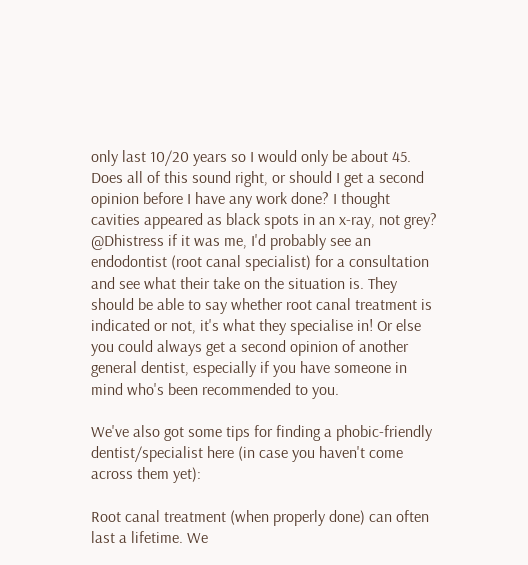only last 10/20 years so I would only be about 45.
Does all of this sound right, or should I get a second opinion before I have any work done? I thought cavities appeared as black spots in an x-ray, not grey?
@Dhistress if it was me, I'd probably see an endodontist (root canal specialist) for a consultation and see what their take on the situation is. They should be able to say whether root canal treatment is indicated or not, it's what they specialise in! Or else you could always get a second opinion of another general dentist, especially if you have someone in mind who's been recommended to you.

We've also got some tips for finding a phobic-friendly dentist/specialist here (in case you haven't come across them yet):

Root canal treatment (when properly done) can often last a lifetime. We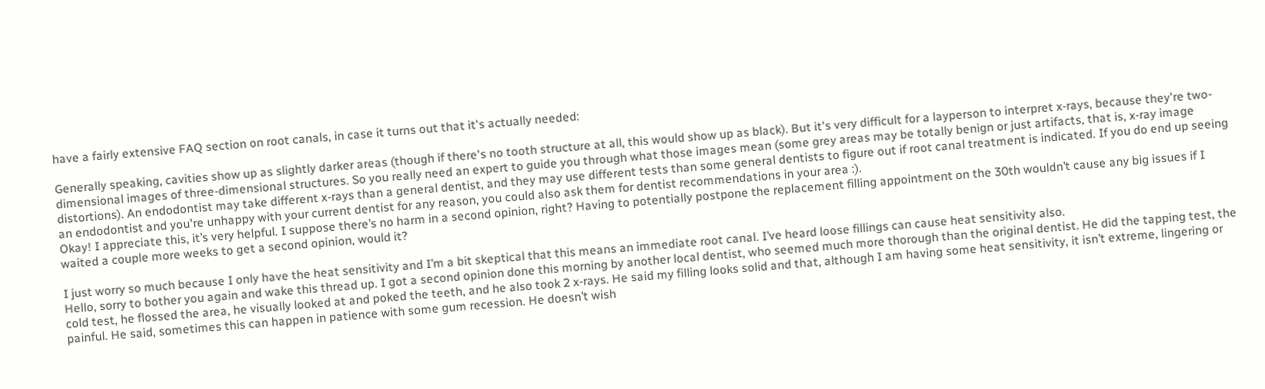have a fairly extensive FAQ section on root canals, in case it turns out that it's actually needed:

Generally speaking, cavities show up as slightly darker areas (though if there's no tooth structure at all, this would show up as black). But it's very difficult for a layperson to interpret x-rays, because they're two-dimensional images of three-dimensional structures. So you really need an expert to guide you through what those images mean (some grey areas may be totally benign or just artifacts, that is, x-ray image distortions). An endodontist may take different x-rays than a general dentist, and they may use different tests than some general dentists to figure out if root canal treatment is indicated. If you do end up seeing an endodontist and you're unhappy with your current dentist for any reason, you could also ask them for dentist recommendations in your area :).
Okay! I appreciate this, it’s very helpful. I suppose there’s no harm in a second opinion, right? Having to potentially postpone the replacement filling appointment on the 30th wouldn’t cause any big issues if I waited a couple more weeks to get a second opinion, would it?

I just worry so much because I only have the heat sensitivity and I’m a bit skeptical that this means an immediate root canal. I’ve heard loose fillings can cause heat sensitivity also.
Hello, sorry to bother you again and wake this thread up. I got a second opinion done this morning by another local dentist, who seemed much more thorough than the original dentist. He did the tapping test, the cold test, he flossed the area, he visually looked at and poked the teeth, and he also took 2 x-rays. He said my filling looks solid and that, although I am having some heat sensitivity, it isn’t extreme, lingering or painful. He said, sometimes this can happen in patience with some gum recession. He doesn’t wish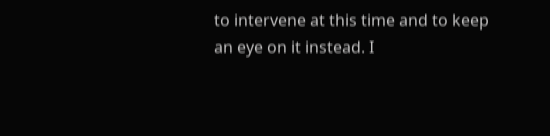to intervene at this time and to keep an eye on it instead. I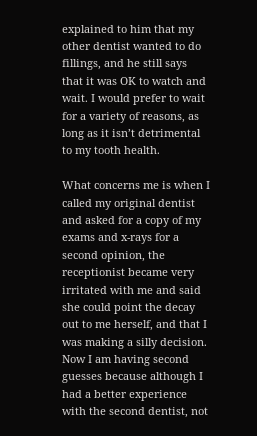explained to him that my other dentist wanted to do fillings, and he still says that it was OK to watch and wait. I would prefer to wait for a variety of reasons, as long as it isn’t detrimental to my tooth health.

What concerns me is when I called my original dentist and asked for a copy of my exams and x-rays for a second opinion, the receptionist became very irritated with me and said she could point the decay out to me herself, and that I was making a silly decision. Now I am having second guesses because although I had a better experience with the second dentist, not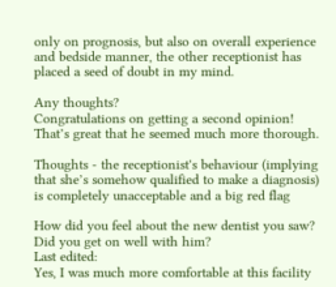only on prognosis, but also on overall experience and bedside manner, the other receptionist has placed a seed of doubt in my mind.

Any thoughts?
Congratulations on getting a second opinion! That’s great that he seemed much more thorough.

Thoughts - the receptionist's behaviour (implying that she’s somehow qualified to make a diagnosis) is completely unacceptable and a big red flag

How did you feel about the new dentist you saw? Did you get on well with him?
Last edited:
Yes, I was much more comfortable at this facility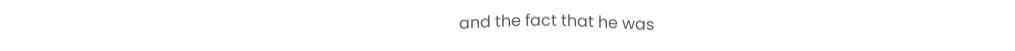and the fact that he was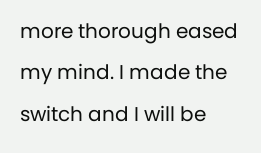more thorough eased my mind. I made the switch and I will be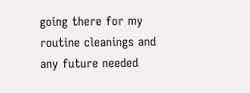going there for my routine cleanings and any future needed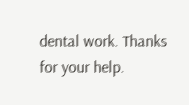dental work. Thanks for your help.